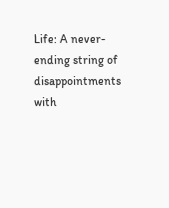Life: A never-ending string of disappointments with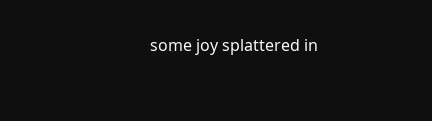some joy splattered in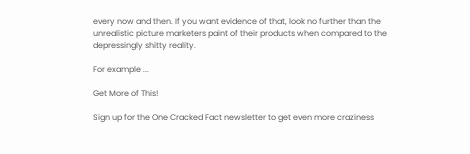every now and then. If you want evidence of that, look no further than the unrealistic picture marketers paint of their products when compared to the depressingly shitty reality.

For example ...

Get More of This!

Sign up for the One Cracked Fact newsletter to get even more craziness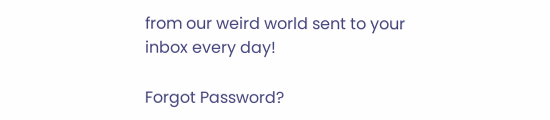from our weird world sent to your inbox every day!

Forgot Password?